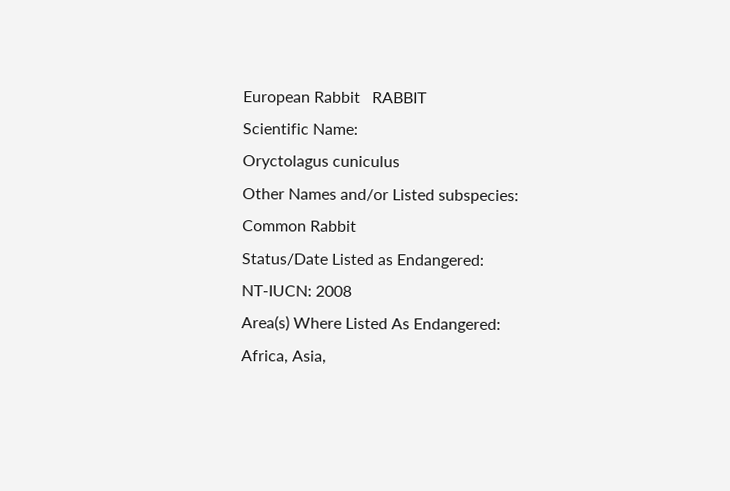European Rabbit   RABBIT
Scientific Name:
Oryctolagus cuniculus
Other Names and/or Listed subspecies:
Common Rabbit
Status/Date Listed as Endangered:
NT-IUCN: 2008
Area(s) Where Listed As Endangered:
Africa, Asia,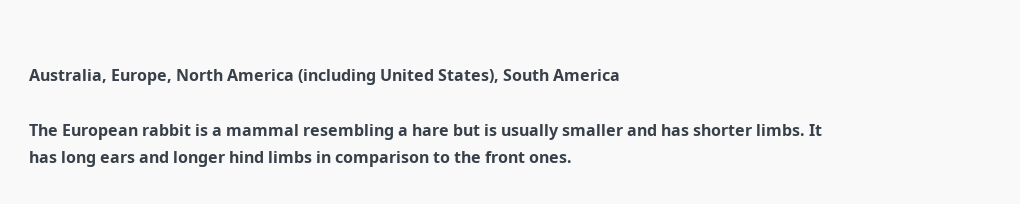Australia, Europe, North America (including United States), South America

The European rabbit is a mammal resembling a hare but is usually smaller and has shorter limbs. It has long ears and longer hind limbs in comparison to the front ones.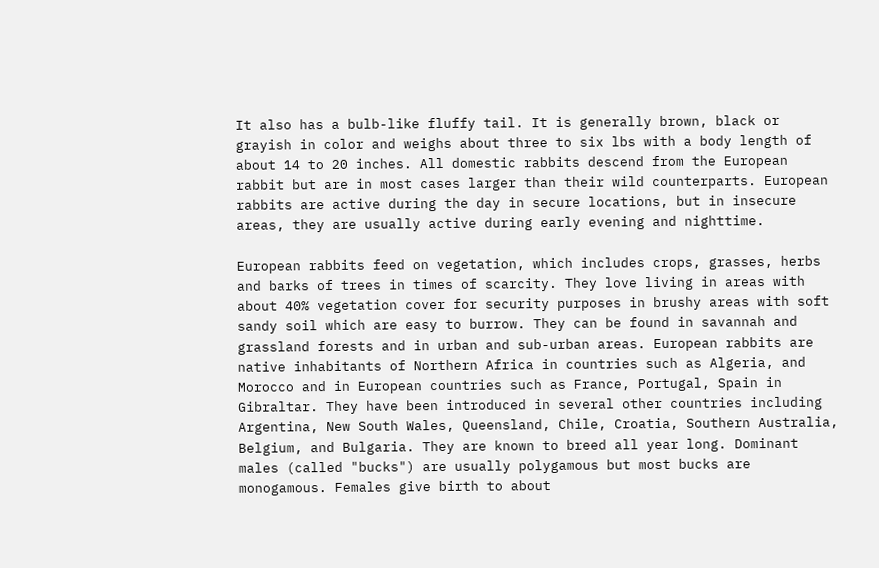It also has a bulb-like fluffy tail. It is generally brown, black or grayish in color and weighs about three to six lbs with a body length of about 14 to 20 inches. All domestic rabbits descend from the European rabbit but are in most cases larger than their wild counterparts. European rabbits are active during the day in secure locations, but in insecure areas, they are usually active during early evening and nighttime.

European rabbits feed on vegetation, which includes crops, grasses, herbs and barks of trees in times of scarcity. They love living in areas with about 40% vegetation cover for security purposes in brushy areas with soft sandy soil which are easy to burrow. They can be found in savannah and grassland forests and in urban and sub-urban areas. European rabbits are native inhabitants of Northern Africa in countries such as Algeria, and Morocco and in European countries such as France, Portugal, Spain in Gibraltar. They have been introduced in several other countries including Argentina, New South Wales, Queensland, Chile, Croatia, Southern Australia, Belgium, and Bulgaria. They are known to breed all year long. Dominant males (called "bucks") are usually polygamous but most bucks are monogamous. Females give birth to about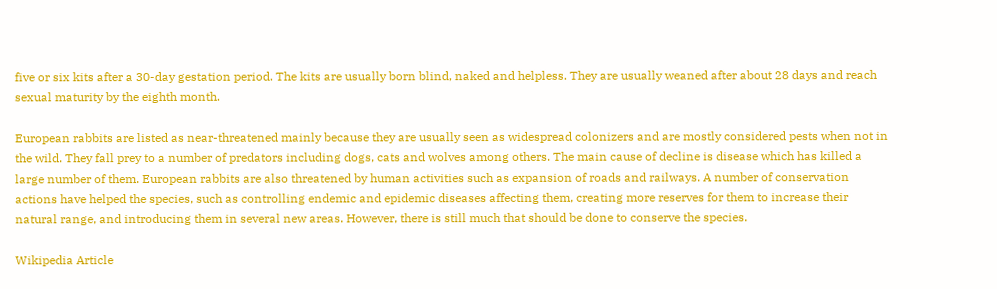five or six kits after a 30-day gestation period. The kits are usually born blind, naked and helpless. They are usually weaned after about 28 days and reach sexual maturity by the eighth month.

European rabbits are listed as near-threatened mainly because they are usually seen as widespread colonizers and are mostly considered pests when not in the wild. They fall prey to a number of predators including dogs, cats and wolves among others. The main cause of decline is disease which has killed a large number of them. European rabbits are also threatened by human activities such as expansion of roads and railways. A number of conservation actions have helped the species, such as controlling endemic and epidemic diseases affecting them, creating more reserves for them to increase their natural range, and introducing them in several new areas. However, there is still much that should be done to conserve the species.

Wikipedia Article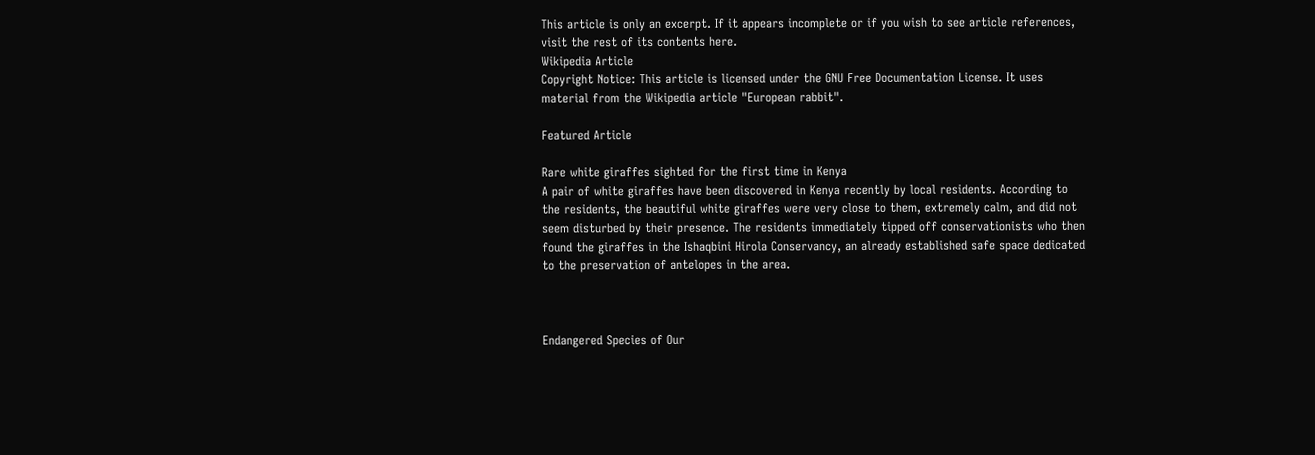This article is only an excerpt. If it appears incomplete or if you wish to see article references, visit the rest of its contents here.
Wikipedia Article
Copyright Notice: This article is licensed under the GNU Free Documentation License. It uses material from the Wikipedia article "European rabbit".

Featured Article

Rare white giraffes sighted for the first time in Kenya
A pair of white giraffes have been discovered in Kenya recently by local residents. According to the residents, the beautiful white giraffes were very close to them, extremely calm, and did not seem disturbed by their presence. The residents immediately tipped off conservationists who then found the giraffes in the Ishaqbini Hirola Conservancy, an already established safe space dedicated to the preservation of antelopes in the area.



Endangered Species of Our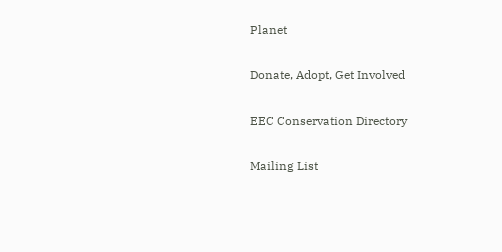Planet

Donate, Adopt, Get Involved

EEC Conservation Directory

Mailing List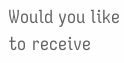Would you like to receive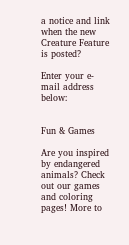a notice and link when the new Creature Feature is posted?

Enter your e-mail address below:


Fun & Games

Are you inspired by endangered animals? Check out our games and coloring pages! More to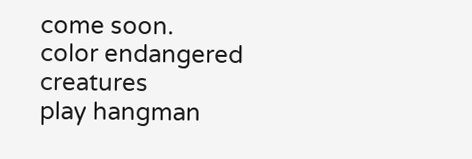come soon.
color endangered creatures
play hangman